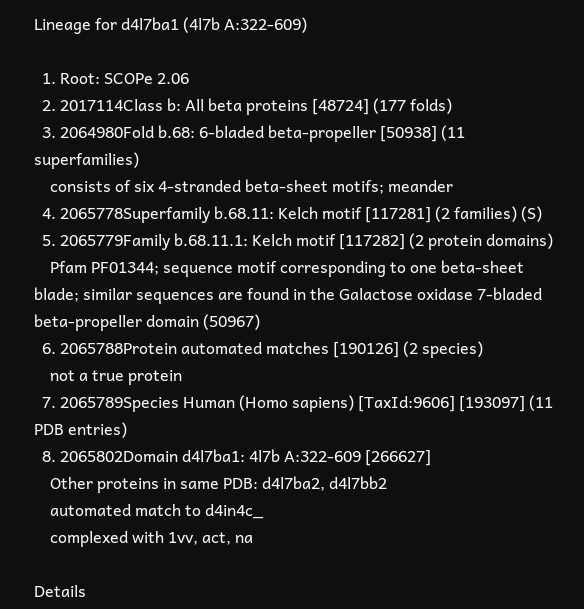Lineage for d4l7ba1 (4l7b A:322-609)

  1. Root: SCOPe 2.06
  2. 2017114Class b: All beta proteins [48724] (177 folds)
  3. 2064980Fold b.68: 6-bladed beta-propeller [50938] (11 superfamilies)
    consists of six 4-stranded beta-sheet motifs; meander
  4. 2065778Superfamily b.68.11: Kelch motif [117281] (2 families) (S)
  5. 2065779Family b.68.11.1: Kelch motif [117282] (2 protein domains)
    Pfam PF01344; sequence motif corresponding to one beta-sheet blade; similar sequences are found in the Galactose oxidase 7-bladed beta-propeller domain (50967)
  6. 2065788Protein automated matches [190126] (2 species)
    not a true protein
  7. 2065789Species Human (Homo sapiens) [TaxId:9606] [193097] (11 PDB entries)
  8. 2065802Domain d4l7ba1: 4l7b A:322-609 [266627]
    Other proteins in same PDB: d4l7ba2, d4l7bb2
    automated match to d4in4c_
    complexed with 1vv, act, na

Details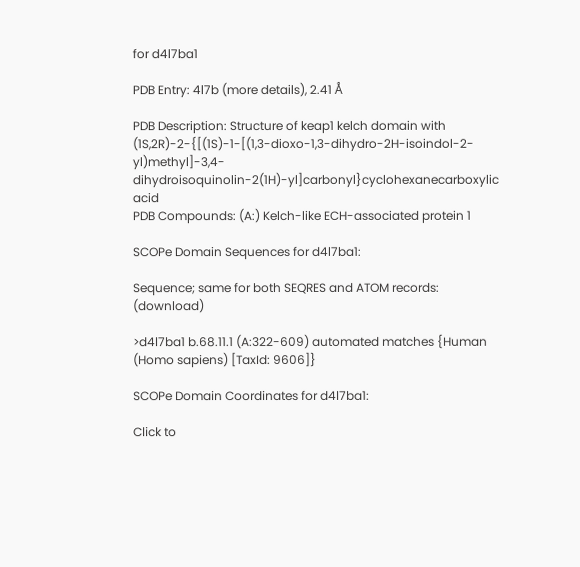for d4l7ba1

PDB Entry: 4l7b (more details), 2.41 Å

PDB Description: Structure of keap1 kelch domain with (1S,2R)-2-{[(1S)-1-[(1,3-dioxo-1,3-dihydro-2H-isoindol-2-yl)methyl]-3,4-dihydroisoquinolin-2(1H)-yl]carbonyl}cyclohexanecarboxylic acid
PDB Compounds: (A:) Kelch-like ECH-associated protein 1

SCOPe Domain Sequences for d4l7ba1:

Sequence; same for both SEQRES and ATOM records: (download)

>d4l7ba1 b.68.11.1 (A:322-609) automated matches {Human (Homo sapiens) [TaxId: 9606]}

SCOPe Domain Coordinates for d4l7ba1:

Click to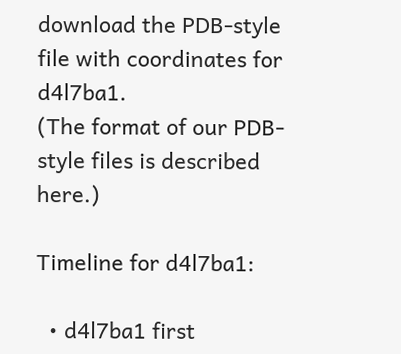download the PDB-style file with coordinates for d4l7ba1.
(The format of our PDB-style files is described here.)

Timeline for d4l7ba1:

  • d4l7ba1 first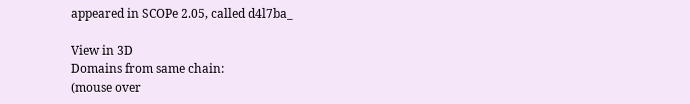appeared in SCOPe 2.05, called d4l7ba_

View in 3D
Domains from same chain:
(mouse over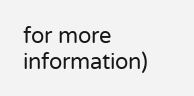for more information)